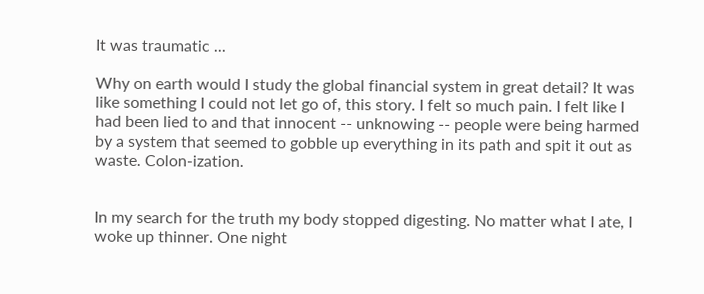It was traumatic ...

Why on earth would I study the global financial system in great detail? It was like something I could not let go of, this story. I felt so much pain. I felt like I had been lied to and that innocent -- unknowing -- people were being harmed by a system that seemed to gobble up everything in its path and spit it out as waste. Colon-ization.


In my search for the truth my body stopped digesting. No matter what I ate, I woke up thinner. One night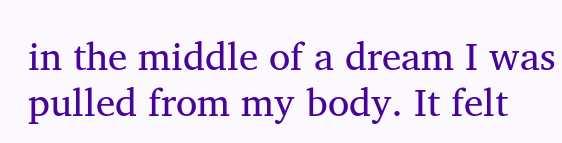in the middle of a dream I was pulled from my body. It felt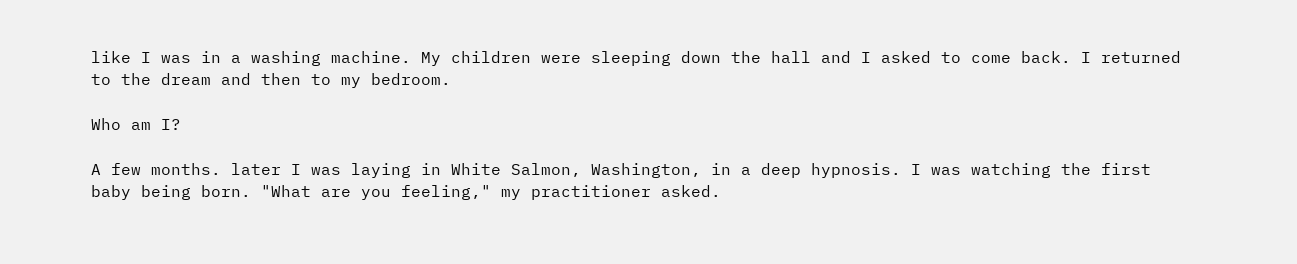like I was in a washing machine. My children were sleeping down the hall and I asked to come back. I returned to the dream and then to my bedroom.

Who am I?

A few months. later I was laying in White Salmon, Washington, in a deep hypnosis. I was watching the first baby being born. "What are you feeling," my practitioner asked.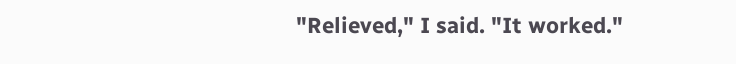"Relieved," I said. "It worked."